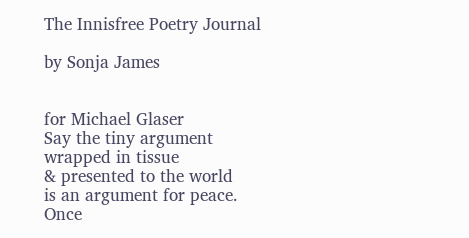The Innisfree Poetry Journal

by Sonja James


for Michael Glaser
Say the tiny argument
wrapped in tissue
& presented to the world
is an argument for peace.
Once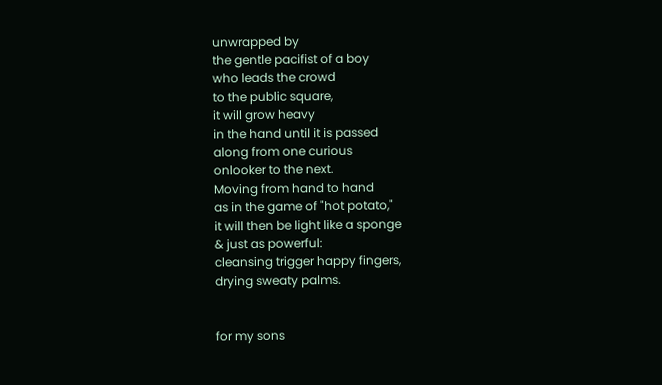unwrapped by
the gentle pacifist of a boy
who leads the crowd
to the public square,
it will grow heavy
in the hand until it is passed
along from one curious
onlooker to the next.
Moving from hand to hand
as in the game of "hot potato,"
it will then be light like a sponge
& just as powerful:
cleansing trigger happy fingers,
drying sweaty palms.


for my sons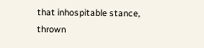that inhospitable stance,
thrown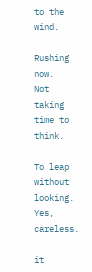to the wind.

Rushing now.
Not taking
time to think.

To leap
without looking.
Yes, careless.

it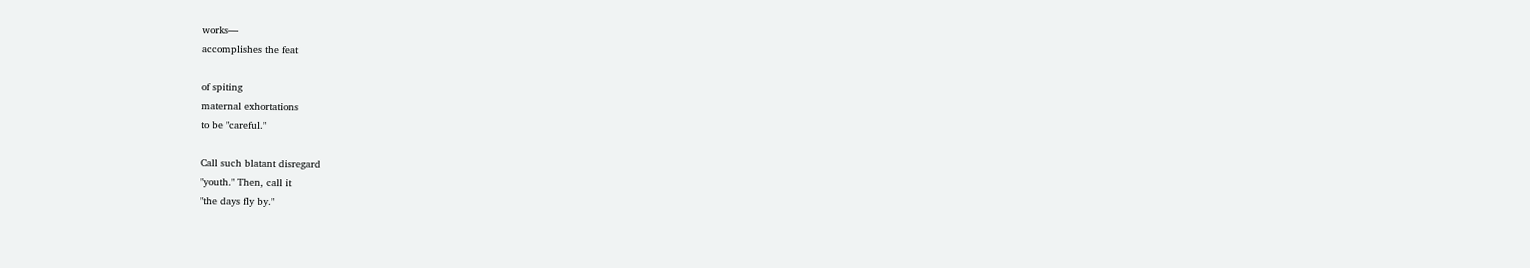works—
accomplishes the feat

of spiting
maternal exhortations
to be "careful."

Call such blatant disregard
"youth." Then, call it
"the days fly by."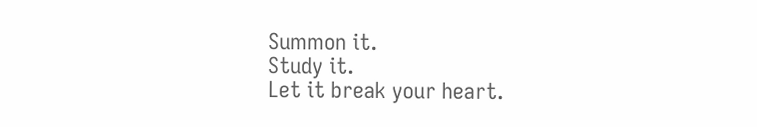Summon it.
Study it.
Let it break your heart.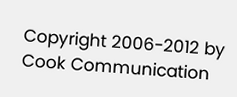Copyright 2006-2012 by Cook Communication